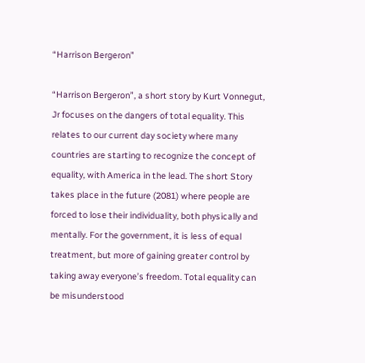“Harrison Bergeron”

“Harrison Bergeron”, a short story by Kurt Vonnegut, Jr focuses on the dangers of total equality. This relates to our current day society where many countries are starting to recognize the concept of equality, with America in the lead. The short Story takes place in the future (2081) where people are forced to lose their individuality, both physically and mentally. For the government, it is less of equal treatment, but more of gaining greater control by taking away everyone’s freedom. Total equality can be misunderstood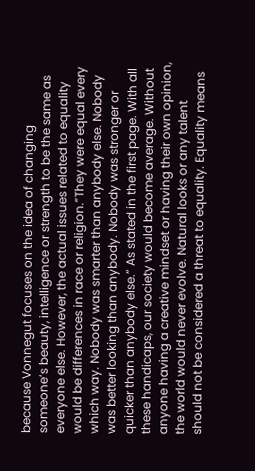because Vonnegut focuses on the idea of changing someone’s beauty, intelligence or strength to be the same as everyone else. However, the actual issues related to equality would be differences in race or religion.”They were equal every which way. Nobody was smarter than anybody else. Nobody was better looking than anybody. Nobody was stronger or quicker than anybody else.” As stated in the first page. With all these handicaps, our society would become average. Without anyone having a creative mindset or having their own opinion, the world would never evolve. Natural looks or any talent should not be considered a threat to equality. Equality means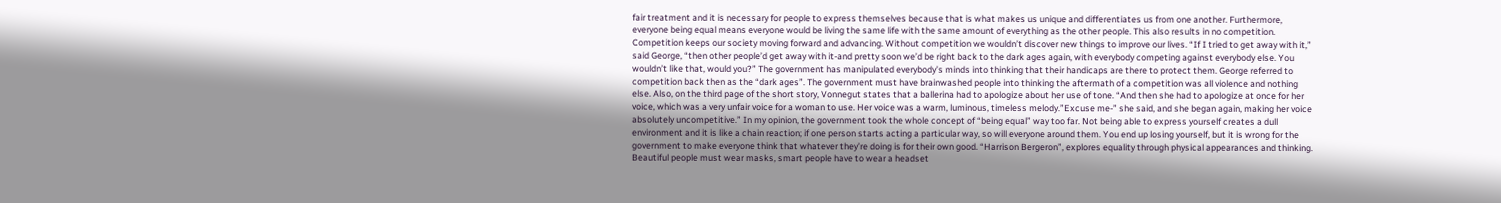fair treatment and it is necessary for people to express themselves because that is what makes us unique and differentiates us from one another. Furthermore, everyone being equal means everyone would be living the same life with the same amount of everything as the other people. This also results in no competition. Competition keeps our society moving forward and advancing. Without competition we wouldn’t discover new things to improve our lives. “If I tried to get away with it,” said George, “then other people’d get away with it-and pretty soon we’d be right back to the dark ages again, with everybody competing against everybody else. You wouldn’t like that, would you?” The government has manipulated everybody’s minds into thinking that their handicaps are there to protect them. George referred to competition back then as the “dark ages”. The government must have brainwashed people into thinking the aftermath of a competition was all violence and nothing else. Also, on the third page of the short story, Vonnegut states that a ballerina had to apologize about her use of tone. “And then she had to apologize at once for her voice, which was a very unfair voice for a woman to use. Her voice was a warm, luminous, timeless melody.”Excuse me-” she said, and she began again, making her voice absolutely uncompetitive.” In my opinion, the government took the whole concept of “being equal” way too far. Not being able to express yourself creates a dull environment and it is like a chain reaction; if one person starts acting a particular way, so will everyone around them. You end up losing yourself, but it is wrong for the government to make everyone think that whatever they’re doing is for their own good. “Harrison Bergeron”, explores equality through physical appearances and thinking. Beautiful people must wear masks, smart people have to wear a headset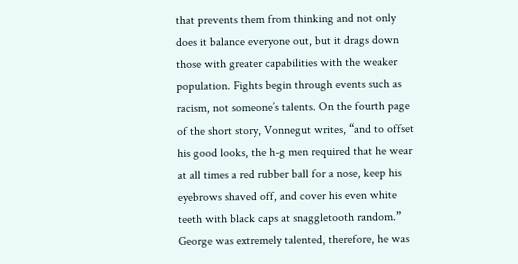that prevents them from thinking and not only does it balance everyone out, but it drags down those with greater capabilities with the weaker population. Fights begin through events such as racism, not someone’s talents. On the fourth page of the short story, Vonnegut writes, “and to offset his good looks, the h-g men required that he wear at all times a red rubber ball for a nose, keep his eyebrows shaved off, and cover his even white teeth with black caps at snaggletooth random.” George was extremely talented, therefore, he was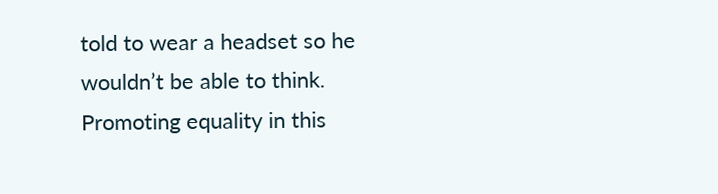told to wear a headset so he wouldn’t be able to think. Promoting equality in this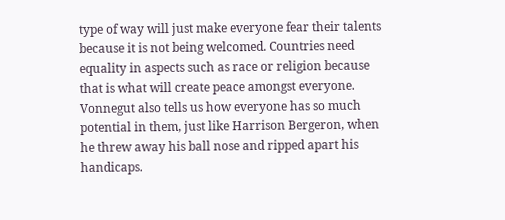type of way will just make everyone fear their talents because it is not being welcomed. Countries need equality in aspects such as race or religion because that is what will create peace amongst everyone. Vonnegut also tells us how everyone has so much potential in them, just like Harrison Bergeron, when he threw away his ball nose and ripped apart his handicaps.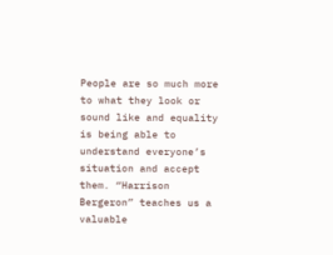People are so much more to what they look or sound like and equality is being able to understand everyone’s situation and accept them. “Harrison Bergeron” teaches us a valuable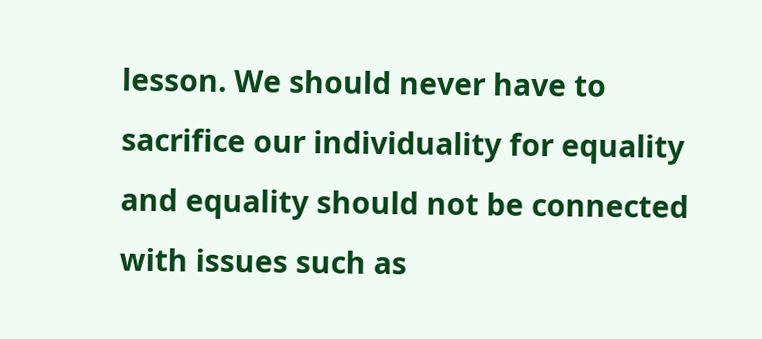lesson. We should never have to sacrifice our individuality for equality and equality should not be connected with issues such as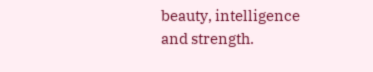beauty, intelligence and strength.